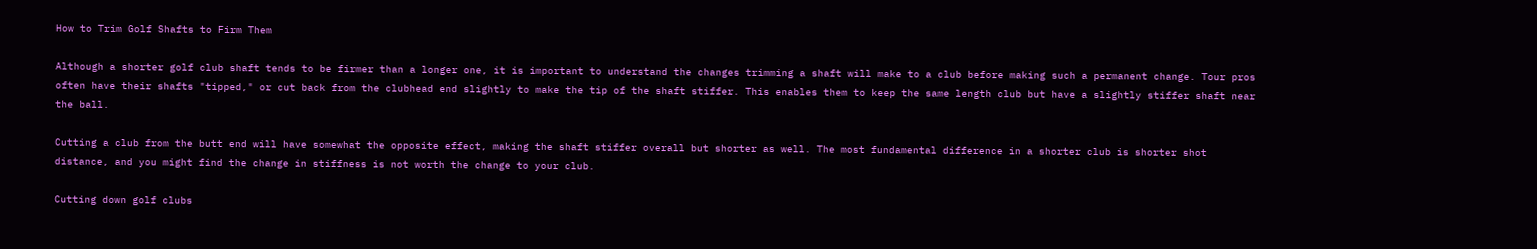How to Trim Golf Shafts to Firm Them

Although a shorter golf club shaft tends to be firmer than a longer one, it is important to understand the changes trimming a shaft will make to a club before making such a permanent change. Tour pros often have their shafts "tipped," or cut back from the clubhead end slightly to make the tip of the shaft stiffer. This enables them to keep the same length club but have a slightly stiffer shaft near the ball.

Cutting a club from the butt end will have somewhat the opposite effect, making the shaft stiffer overall but shorter as well. The most fundamental difference in a shorter club is shorter shot distance, and you might find the change in stiffness is not worth the change to your club.

Cutting down golf clubs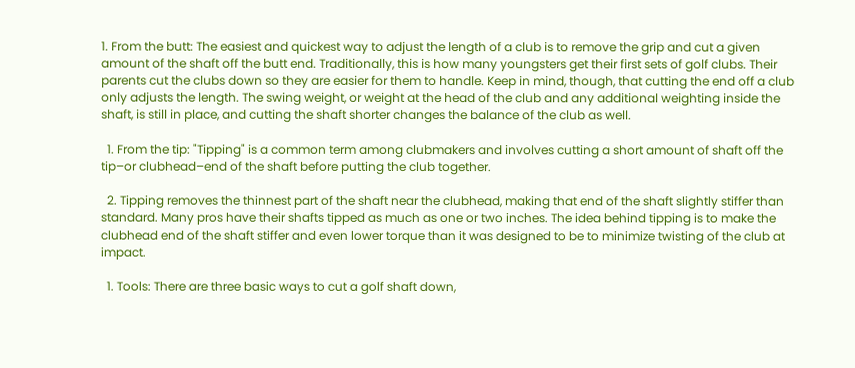1. From the butt: The easiest and quickest way to adjust the length of a club is to remove the grip and cut a given amount of the shaft off the butt end. Traditionally, this is how many youngsters get their first sets of golf clubs. Their parents cut the clubs down so they are easier for them to handle. Keep in mind, though, that cutting the end off a club only adjusts the length. The swing weight, or weight at the head of the club and any additional weighting inside the shaft, is still in place, and cutting the shaft shorter changes the balance of the club as well.

  1. From the tip: "Tipping" is a common term among clubmakers and involves cutting a short amount of shaft off the tip–or clubhead–end of the shaft before putting the club together.

  2. Tipping removes the thinnest part of the shaft near the clubhead, making that end of the shaft slightly stiffer than standard. Many pros have their shafts tipped as much as one or two inches. The idea behind tipping is to make the clubhead end of the shaft stiffer and even lower torque than it was designed to be to minimize twisting of the club at impact.

  1. Tools: There are three basic ways to cut a golf shaft down,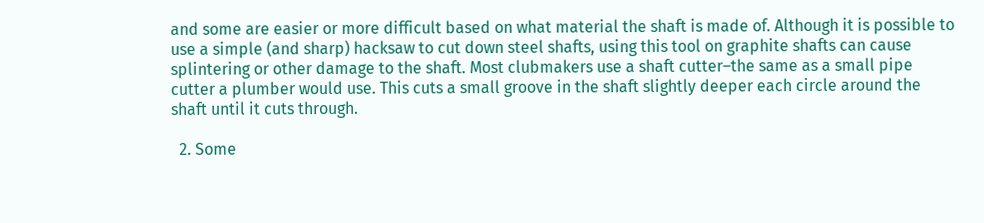and some are easier or more difficult based on what material the shaft is made of. Although it is possible to use a simple (and sharp) hacksaw to cut down steel shafts, using this tool on graphite shafts can cause splintering or other damage to the shaft. Most clubmakers use a shaft cutter–the same as a small pipe cutter a plumber would use. This cuts a small groove in the shaft slightly deeper each circle around the shaft until it cuts through.

  2. Some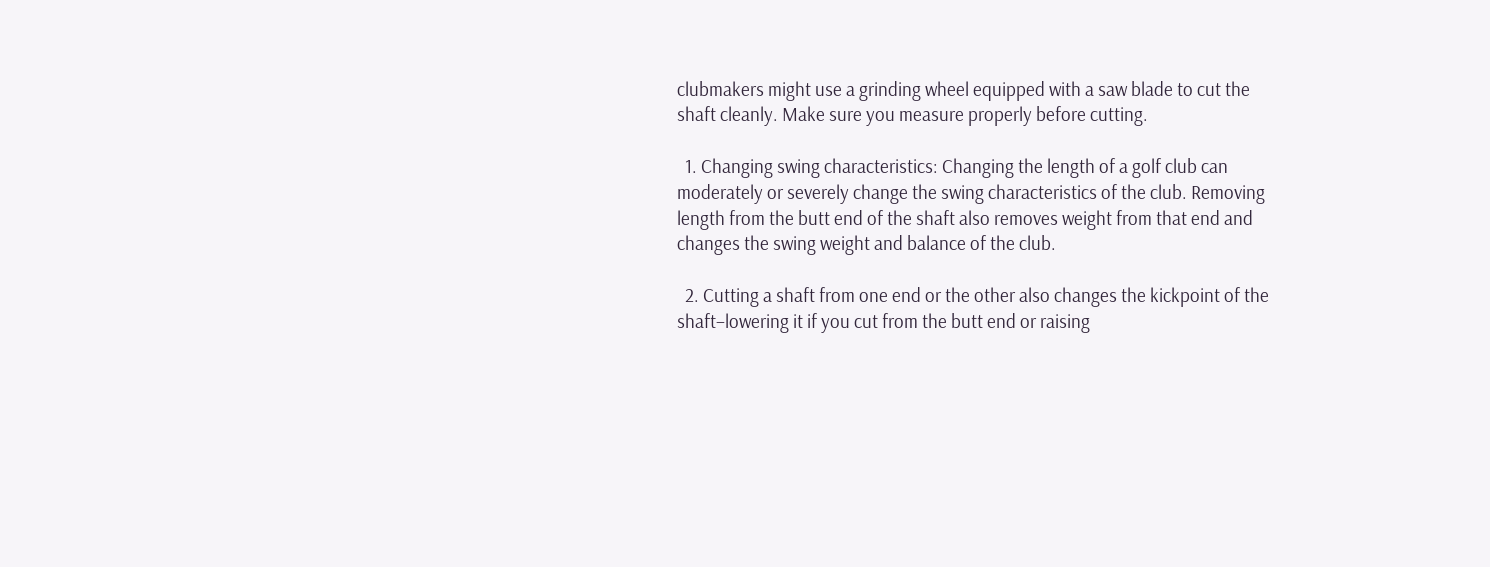clubmakers might use a grinding wheel equipped with a saw blade to cut the shaft cleanly. Make sure you measure properly before cutting.

  1. Changing swing characteristics: Changing the length of a golf club can moderately or severely change the swing characteristics of the club. Removing length from the butt end of the shaft also removes weight from that end and changes the swing weight and balance of the club.

  2. Cutting a shaft from one end or the other also changes the kickpoint of the shaft–lowering it if you cut from the butt end or raising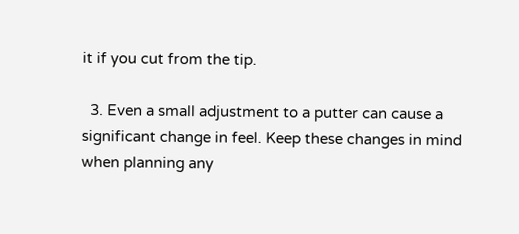it if you cut from the tip.

  3. Even a small adjustment to a putter can cause a significant change in feel. Keep these changes in mind when planning any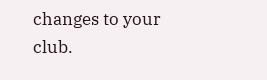changes to your club.